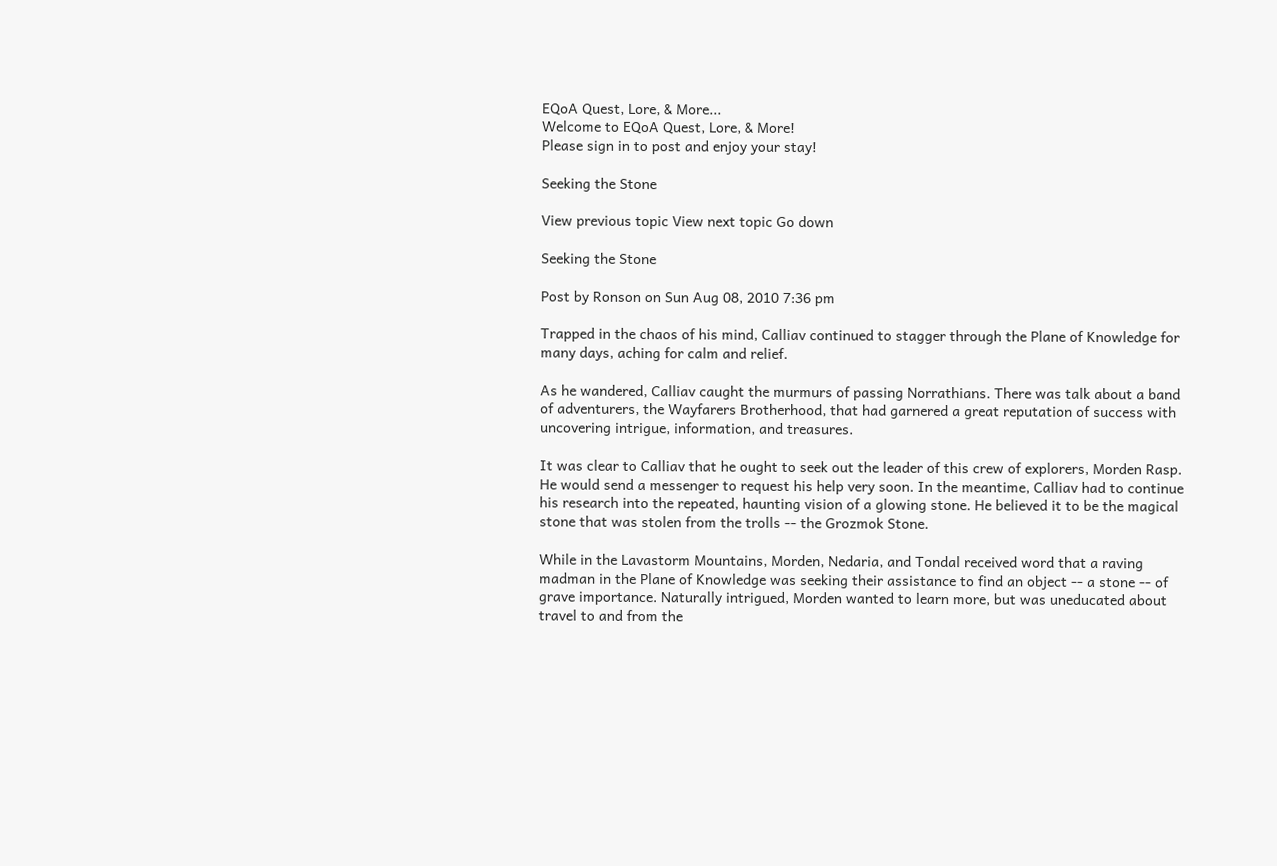EQoA Quest, Lore, & More...
Welcome to EQoA Quest, Lore, & More!
Please sign in to post and enjoy your stay!

Seeking the Stone

View previous topic View next topic Go down

Seeking the Stone

Post by Ronson on Sun Aug 08, 2010 7:36 pm

Trapped in the chaos of his mind, Calliav continued to stagger through the Plane of Knowledge for many days, aching for calm and relief.

As he wandered, Calliav caught the murmurs of passing Norrathians. There was talk about a band of adventurers, the Wayfarers Brotherhood, that had garnered a great reputation of success with uncovering intrigue, information, and treasures.

It was clear to Calliav that he ought to seek out the leader of this crew of explorers, Morden Rasp. He would send a messenger to request his help very soon. In the meantime, Calliav had to continue his research into the repeated, haunting vision of a glowing stone. He believed it to be the magical stone that was stolen from the trolls -- the Grozmok Stone.

While in the Lavastorm Mountains, Morden, Nedaria, and Tondal received word that a raving madman in the Plane of Knowledge was seeking their assistance to find an object -- a stone -- of grave importance. Naturally intrigued, Morden wanted to learn more, but was uneducated about travel to and from the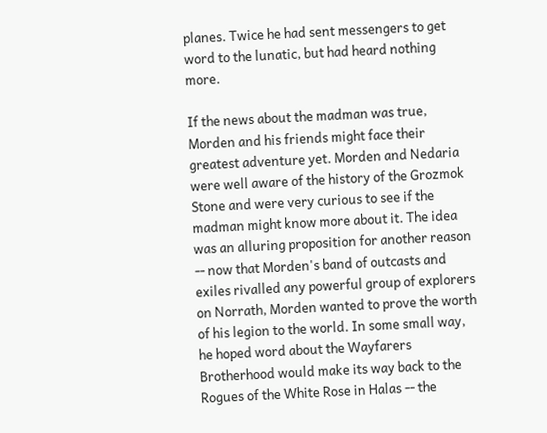planes. Twice he had sent messengers to get word to the lunatic, but had heard nothing more.

If the news about the madman was true, Morden and his friends might face their greatest adventure yet. Morden and Nedaria were well aware of the history of the Grozmok Stone and were very curious to see if the madman might know more about it. The idea was an alluring proposition for another reason -- now that Morden's band of outcasts and exiles rivalled any powerful group of explorers on Norrath, Morden wanted to prove the worth of his legion to the world. In some small way, he hoped word about the Wayfarers Brotherhood would make its way back to the Rogues of the White Rose in Halas -- the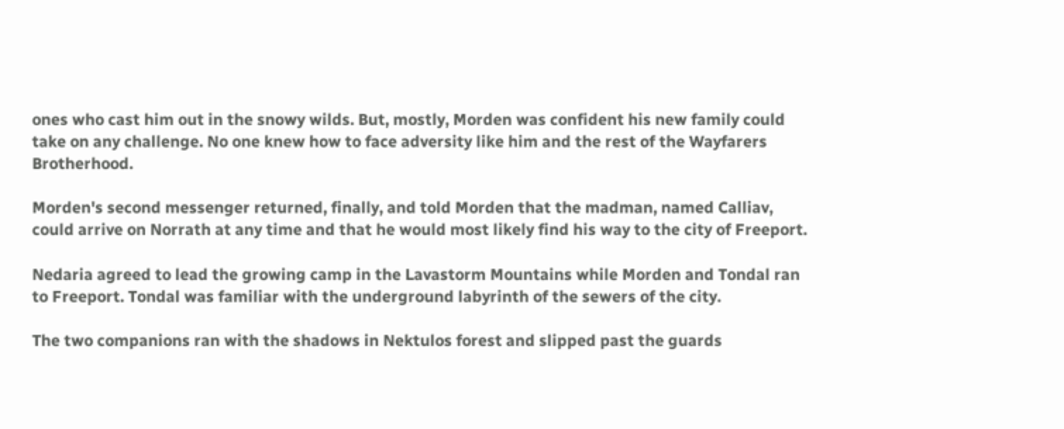ones who cast him out in the snowy wilds. But, mostly, Morden was confident his new family could take on any challenge. No one knew how to face adversity like him and the rest of the Wayfarers Brotherhood.

Morden's second messenger returned, finally, and told Morden that the madman, named Calliav, could arrive on Norrath at any time and that he would most likely find his way to the city of Freeport.

Nedaria agreed to lead the growing camp in the Lavastorm Mountains while Morden and Tondal ran to Freeport. Tondal was familiar with the underground labyrinth of the sewers of the city.

The two companions ran with the shadows in Nektulos forest and slipped past the guards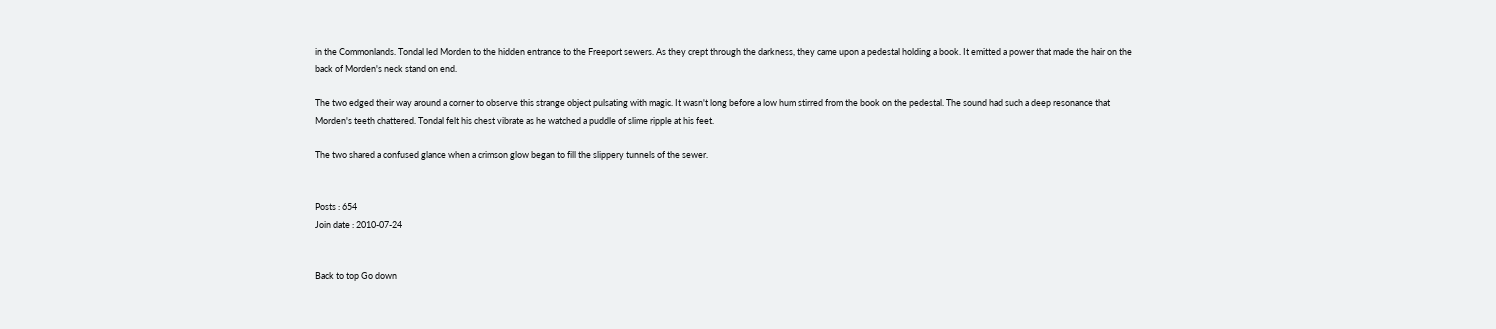in the Commonlands. Tondal led Morden to the hidden entrance to the Freeport sewers. As they crept through the darkness, they came upon a pedestal holding a book. It emitted a power that made the hair on the back of Morden's neck stand on end.

The two edged their way around a corner to observe this strange object pulsating with magic. It wasn't long before a low hum stirred from the book on the pedestal. The sound had such a deep resonance that Morden's teeth chattered. Tondal felt his chest vibrate as he watched a puddle of slime ripple at his feet.

The two shared a confused glance when a crimson glow began to fill the slippery tunnels of the sewer.


Posts : 654
Join date : 2010-07-24


Back to top Go down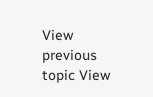View previous topic View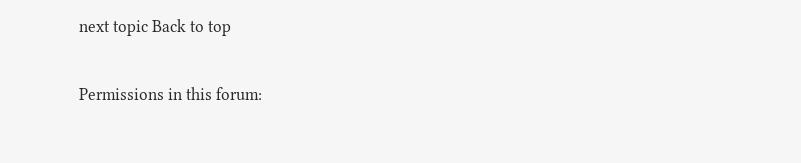next topic Back to top

Permissions in this forum: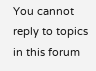You cannot reply to topics in this forum